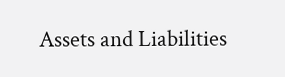Assets and Liabilities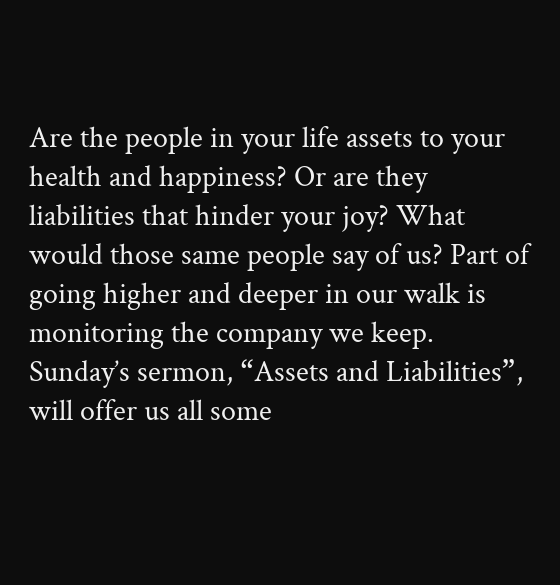Are the people in your life assets to your health and happiness? Or are they liabilities that hinder your joy? What would those same people say of us? Part of going higher and deeper in our walk is monitoring the company we keep. Sunday’s sermon, “Assets and Liabilities”, will offer us all some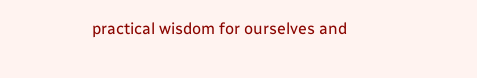practical wisdom for ourselves and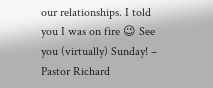our relationships. I told you I was on fire 😉 See you (virtually) Sunday! – Pastor Richard